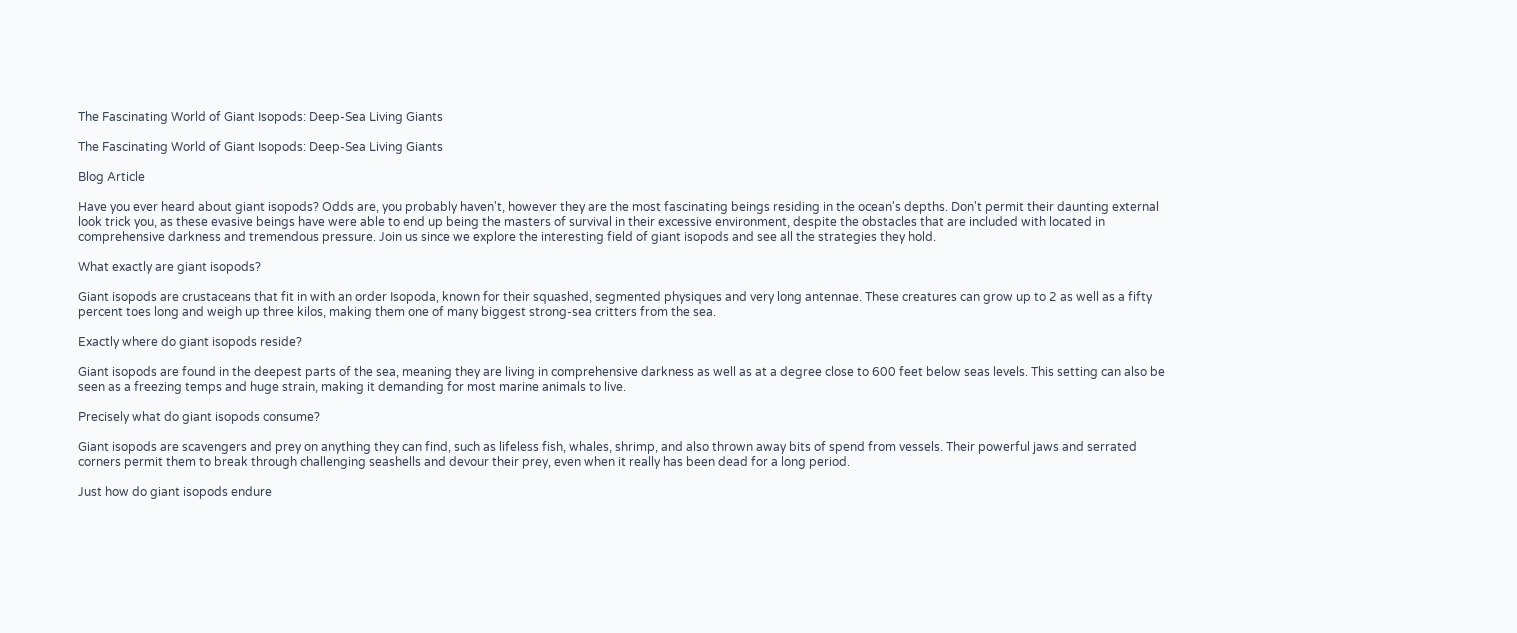The Fascinating World of Giant Isopods: Deep-Sea Living Giants

The Fascinating World of Giant Isopods: Deep-Sea Living Giants

Blog Article

Have you ever heard about giant isopods? Odds are, you probably haven't, however they are the most fascinating beings residing in the ocean's depths. Don't permit their daunting external look trick you, as these evasive beings have were able to end up being the masters of survival in their excessive environment, despite the obstacles that are included with located in comprehensive darkness and tremendous pressure. Join us since we explore the interesting field of giant isopods and see all the strategies they hold.

What exactly are giant isopods?

Giant isopods are crustaceans that fit in with an order Isopoda, known for their squashed, segmented physiques and very long antennae. These creatures can grow up to 2 as well as a fifty percent toes long and weigh up three kilos, making them one of many biggest strong-sea critters from the sea.

Exactly where do giant isopods reside?

Giant isopods are found in the deepest parts of the sea, meaning they are living in comprehensive darkness as well as at a degree close to 600 feet below seas levels. This setting can also be seen as a freezing temps and huge strain, making it demanding for most marine animals to live.

Precisely what do giant isopods consume?

Giant isopods are scavengers and prey on anything they can find, such as lifeless fish, whales, shrimp, and also thrown away bits of spend from vessels. Their powerful jaws and serrated corners permit them to break through challenging seashells and devour their prey, even when it really has been dead for a long period.

Just how do giant isopods endure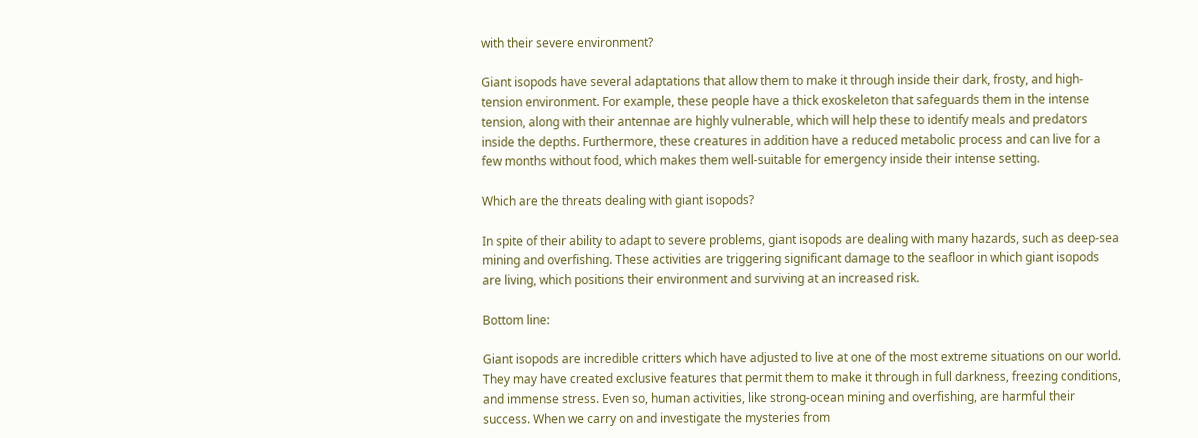with their severe environment?

Giant isopods have several adaptations that allow them to make it through inside their dark, frosty, and high-tension environment. For example, these people have a thick exoskeleton that safeguards them in the intense tension, along with their antennae are highly vulnerable, which will help these to identify meals and predators inside the depths. Furthermore, these creatures in addition have a reduced metabolic process and can live for a few months without food, which makes them well-suitable for emergency inside their intense setting.

Which are the threats dealing with giant isopods?

In spite of their ability to adapt to severe problems, giant isopods are dealing with many hazards, such as deep-sea mining and overfishing. These activities are triggering significant damage to the seafloor in which giant isopods are living, which positions their environment and surviving at an increased risk.

Bottom line:

Giant isopods are incredible critters which have adjusted to live at one of the most extreme situations on our world. They may have created exclusive features that permit them to make it through in full darkness, freezing conditions, and immense stress. Even so, human activities, like strong-ocean mining and overfishing, are harmful their success. When we carry on and investigate the mysteries from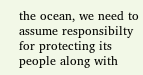the ocean, we need to assume responsibilty for protecting its people along with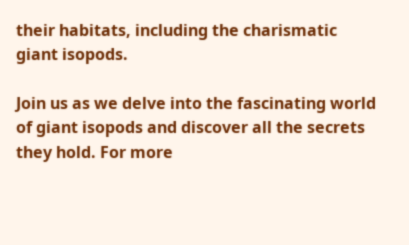their habitats, including the charismatic giant isopods.

Join us as we delve into the fascinating world of giant isopods and discover all the secrets they hold. For more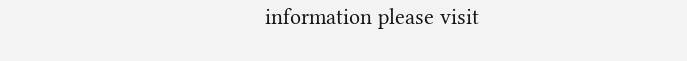information please visit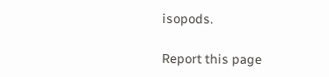isopods.

Report this page